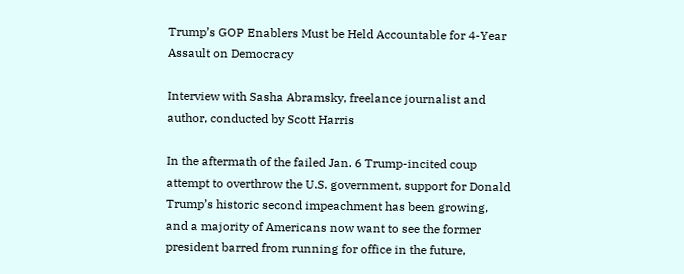Trump’s GOP Enablers Must be Held Accountable for 4-Year Assault on Democracy

Interview with Sasha Abramsky, freelance journalist and author, conducted by Scott Harris

In the aftermath of the failed Jan. 6 Trump-incited coup attempt to overthrow the U.S. government, support for Donald Trump’s historic second impeachment has been growing, and a majority of Americans now want to see the former president barred from running for office in the future,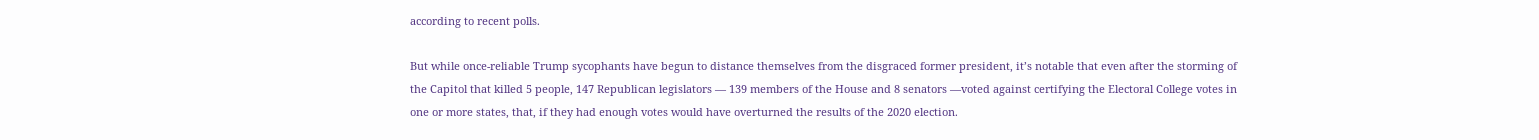according to recent polls.

But while once-reliable Trump sycophants have begun to distance themselves from the disgraced former president, it’s notable that even after the storming of the Capitol that killed 5 people, 147 Republican legislators — 139 members of the House and 8 senators —voted against certifying the Electoral College votes in one or more states, that, if they had enough votes would have overturned the results of the 2020 election.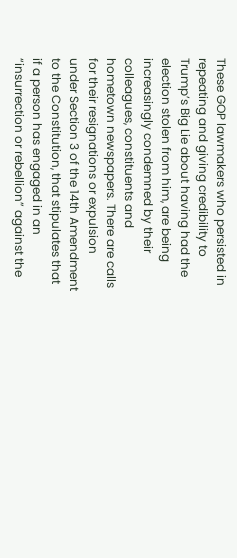These GOP lawmakers who persisted in repeating and giving credibility to Trump’s Big Lie about having had the election stolen from him, are being increasingly condemned by their colleagues, constituents and hometown newspapers. There are calls for their resignations or expulsion under Section 3 of the 14th Amendment to the Constitution, that stipulates that if a person has engaged in an “insurrection or rebellion” against the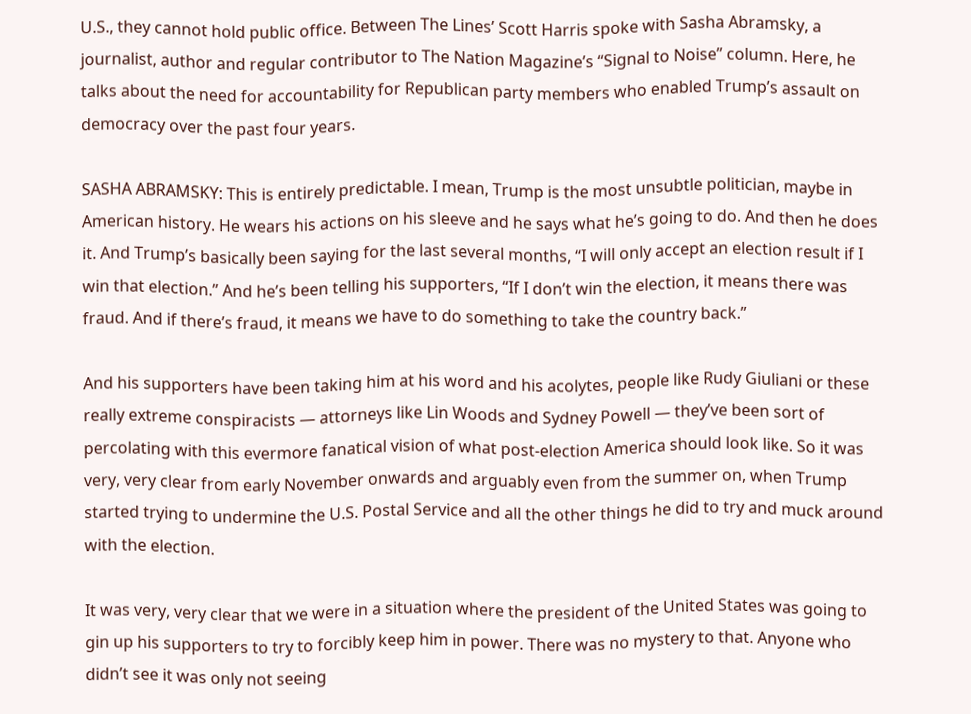U.S., they cannot hold public office. Between The Lines’ Scott Harris spoke with Sasha Abramsky, a journalist, author and regular contributor to The Nation Magazine’s “Signal to Noise” column. Here, he talks about the need for accountability for Republican party members who enabled Trump’s assault on democracy over the past four years.

SASHA ABRAMSKY: This is entirely predictable. I mean, Trump is the most unsubtle politician, maybe in American history. He wears his actions on his sleeve and he says what he’s going to do. And then he does it. And Trump’s basically been saying for the last several months, “I will only accept an election result if I win that election.” And he’s been telling his supporters, “If I don’t win the election, it means there was fraud. And if there’s fraud, it means we have to do something to take the country back.”

And his supporters have been taking him at his word and his acolytes, people like Rudy Giuliani or these really extreme conspiracists — attorneys like Lin Woods and Sydney Powell — they’ve been sort of percolating with this evermore fanatical vision of what post-election America should look like. So it was very, very clear from early November onwards and arguably even from the summer on, when Trump started trying to undermine the U.S. Postal Service and all the other things he did to try and muck around with the election.

It was very, very clear that we were in a situation where the president of the United States was going to gin up his supporters to try to forcibly keep him in power. There was no mystery to that. Anyone who didn’t see it was only not seeing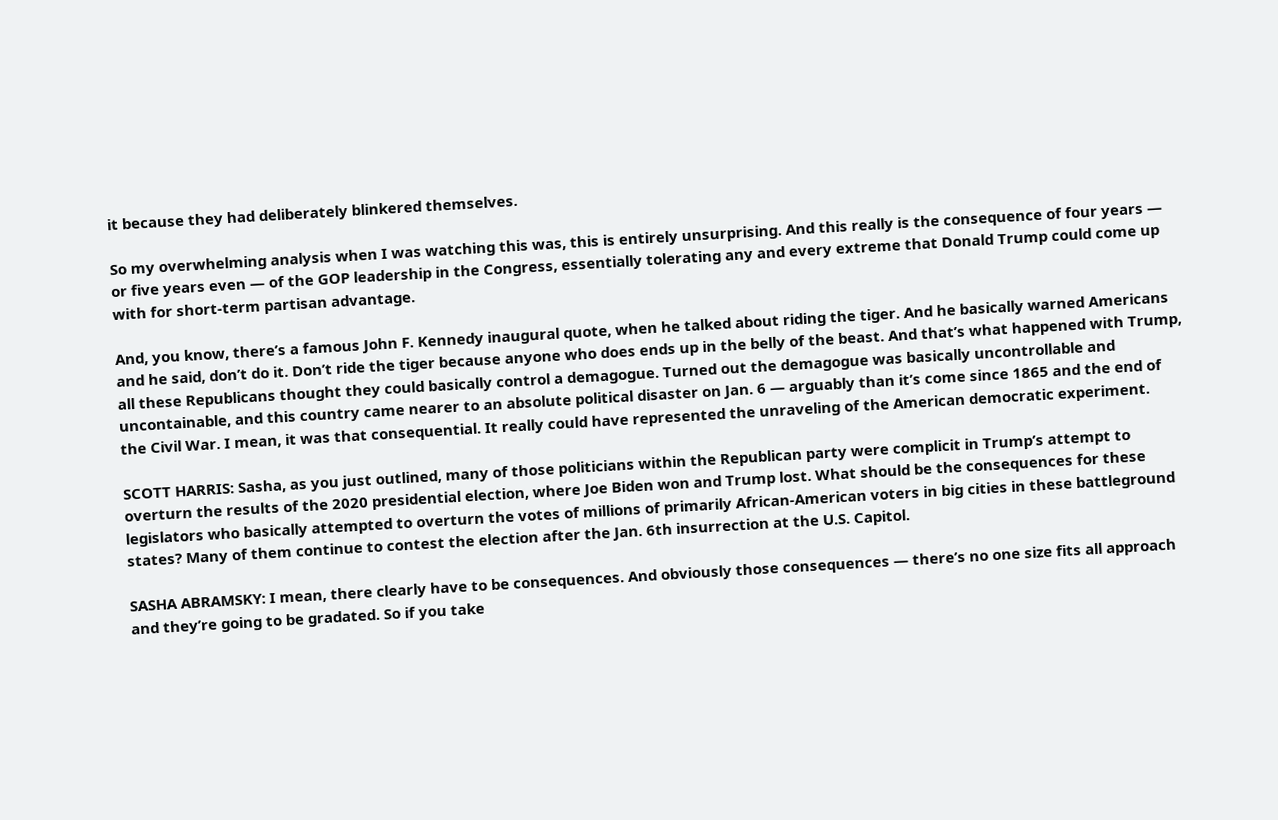it because they had deliberately blinkered themselves.

So my overwhelming analysis when I was watching this was, this is entirely unsurprising. And this really is the consequence of four years — or five years even — of the GOP leadership in the Congress, essentially tolerating any and every extreme that Donald Trump could come up with for short-term partisan advantage.

And, you know, there’s a famous John F. Kennedy inaugural quote, when he talked about riding the tiger. And he basically warned Americans and he said, don’t do it. Don’t ride the tiger because anyone who does ends up in the belly of the beast. And that’s what happened with Trump, all these Republicans thought they could basically control a demagogue. Turned out the demagogue was basically uncontrollable and uncontainable, and this country came nearer to an absolute political disaster on Jan. 6 — arguably than it’s come since 1865 and the end of the Civil War. I mean, it was that consequential. It really could have represented the unraveling of the American democratic experiment.

SCOTT HARRIS: Sasha, as you just outlined, many of those politicians within the Republican party were complicit in Trump’s attempt to overturn the results of the 2020 presidential election, where Joe Biden won and Trump lost. What should be the consequences for these legislators who basically attempted to overturn the votes of millions of primarily African-American voters in big cities in these battleground states? Many of them continue to contest the election after the Jan. 6th insurrection at the U.S. Capitol.

SASHA ABRAMSKY: I mean, there clearly have to be consequences. And obviously those consequences — there’s no one size fits all approach and they’re going to be gradated. So if you take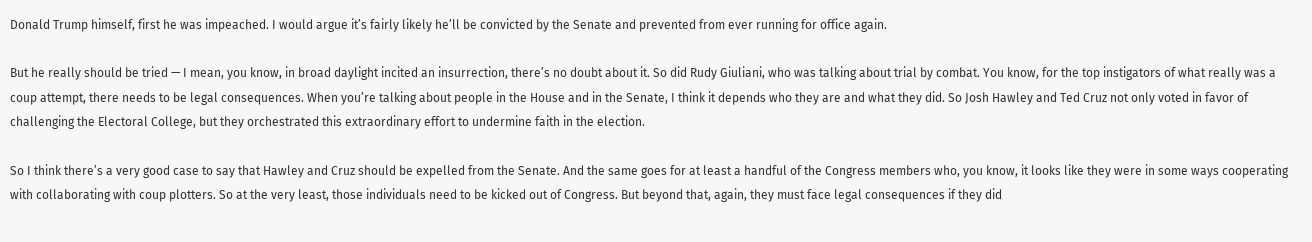Donald Trump himself, first he was impeached. I would argue it’s fairly likely he’ll be convicted by the Senate and prevented from ever running for office again.

But he really should be tried — I mean, you know, in broad daylight incited an insurrection, there’s no doubt about it. So did Rudy Giuliani, who was talking about trial by combat. You know, for the top instigators of what really was a coup attempt, there needs to be legal consequences. When you’re talking about people in the House and in the Senate, I think it depends who they are and what they did. So Josh Hawley and Ted Cruz not only voted in favor of challenging the Electoral College, but they orchestrated this extraordinary effort to undermine faith in the election.

So I think there’s a very good case to say that Hawley and Cruz should be expelled from the Senate. And the same goes for at least a handful of the Congress members who, you know, it looks like they were in some ways cooperating with collaborating with coup plotters. So at the very least, those individuals need to be kicked out of Congress. But beyond that, again, they must face legal consequences if they did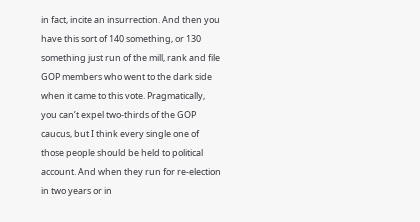in fact, incite an insurrection. And then you have this sort of 140 something, or 130 something just run of the mill, rank and file GOP members who went to the dark side when it came to this vote. Pragmatically, you can’t expel two-thirds of the GOP caucus, but I think every single one of those people should be held to political account. And when they run for re-election in two years or in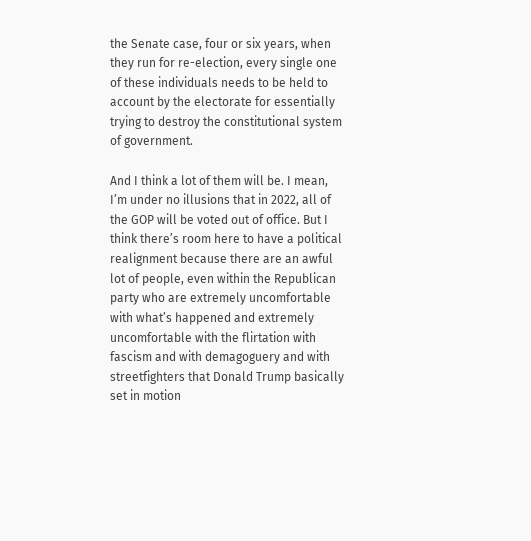the Senate case, four or six years, when they run for re-election, every single one of these individuals needs to be held to account by the electorate for essentially trying to destroy the constitutional system of government.

And I think a lot of them will be. I mean, I’m under no illusions that in 2022, all of the GOP will be voted out of office. But I think there’s room here to have a political realignment because there are an awful lot of people, even within the Republican party who are extremely uncomfortable with what’s happened and extremely uncomfortable with the flirtation with fascism and with demagoguery and with streetfighters that Donald Trump basically set in motion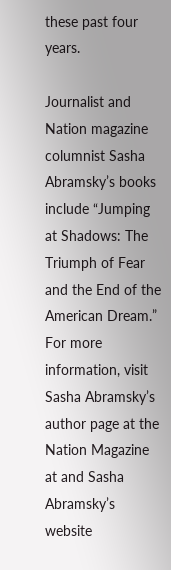these past four years.

Journalist and Nation magazine columnist Sasha Abramsky’s books include “Jumping at Shadows: The Triumph of Fear and the End of the American Dream.” For more information, visit Sasha Abramsky’s author page at the Nation Magazine at and Sasha Abramsky’s website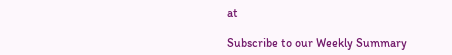at

Subscribe to our Weekly Summary